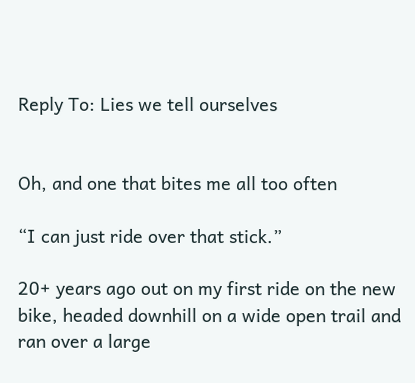Reply To: Lies we tell ourselves


Oh, and one that bites me all too often

“I can just ride over that stick.”

20+ years ago out on my first ride on the new bike, headed downhill on a wide open trail and ran over a large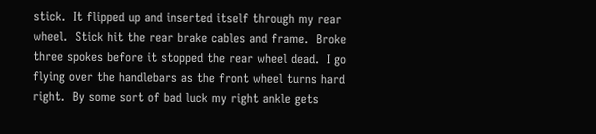stick.  It flipped up and inserted itself through my rear wheel.  Stick hit the rear brake cables and frame.  Broke three spokes before it stopped the rear wheel dead.  I go flying over the handlebars as the front wheel turns hard right.  By some sort of bad luck my right ankle gets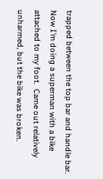trapped between the top bar and handle bar.  Now I’m doing a superman with a bike attached to my foot.  Came out relatively unharmed, but the bike was broken.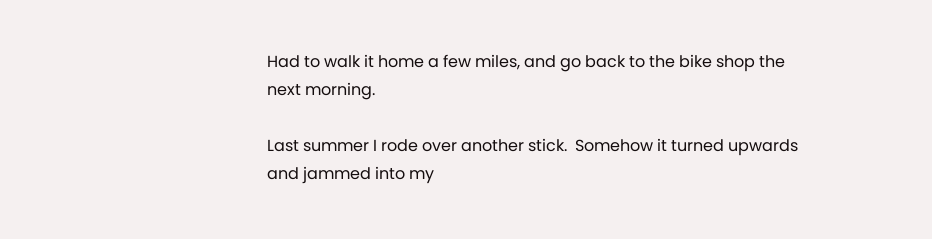Had to walk it home a few miles, and go back to the bike shop the next morning.

Last summer I rode over another stick.  Somehow it turned upwards and jammed into my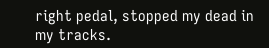right pedal, stopped my dead in my tracks.